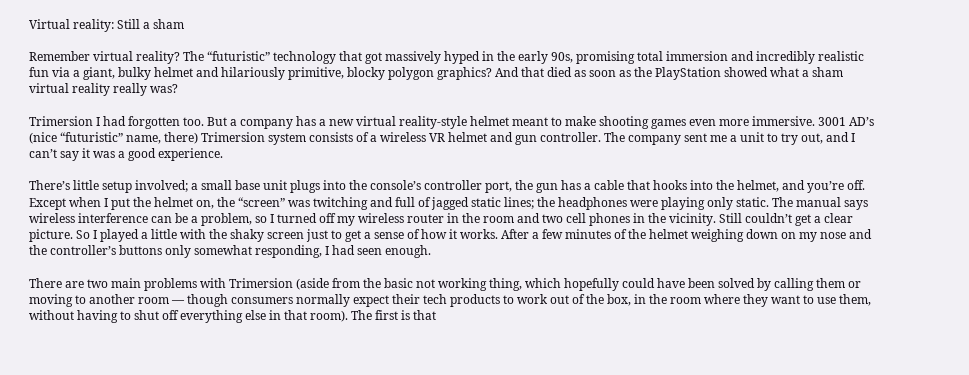Virtual reality: Still a sham

Remember virtual reality? The “futuristic” technology that got massively hyped in the early 90s, promising total immersion and incredibly realistic fun via a giant, bulky helmet and hilariously primitive, blocky polygon graphics? And that died as soon as the PlayStation showed what a sham virtual reality really was?

Trimersion I had forgotten too. But a company has a new virtual reality-style helmet meant to make shooting games even more immersive. 3001 AD’s (nice “futuristic” name, there) Trimersion system consists of a wireless VR helmet and gun controller. The company sent me a unit to try out, and I can’t say it was a good experience.

There’s little setup involved; a small base unit plugs into the console’s controller port, the gun has a cable that hooks into the helmet, and you’re off. Except when I put the helmet on, the “screen” was twitching and full of jagged static lines; the headphones were playing only static. The manual says wireless interference can be a problem, so I turned off my wireless router in the room and two cell phones in the vicinity. Still couldn’t get a clear picture. So I played a little with the shaky screen just to get a sense of how it works. After a few minutes of the helmet weighing down on my nose and the controller’s buttons only somewhat responding, I had seen enough.

There are two main problems with Trimersion (aside from the basic not working thing, which hopefully could have been solved by calling them or moving to another room — though consumers normally expect their tech products to work out of the box, in the room where they want to use them, without having to shut off everything else in that room). The first is that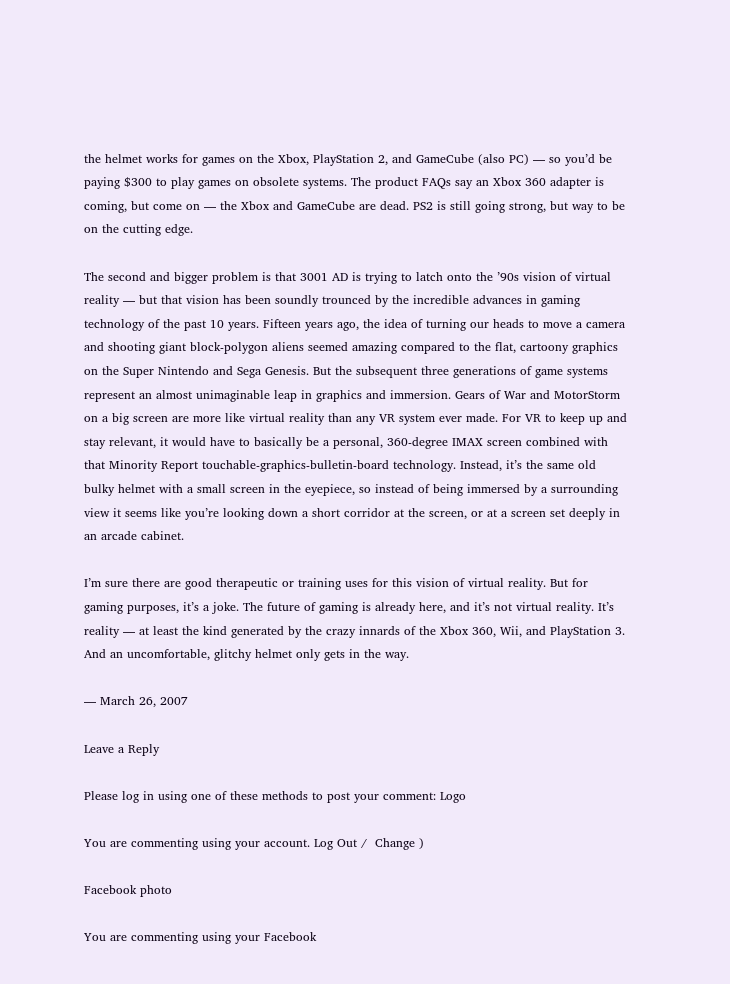the helmet works for games on the Xbox, PlayStation 2, and GameCube (also PC) — so you’d be paying $300 to play games on obsolete systems. The product FAQs say an Xbox 360 adapter is coming, but come on — the Xbox and GameCube are dead. PS2 is still going strong, but way to be on the cutting edge.

The second and bigger problem is that 3001 AD is trying to latch onto the ’90s vision of virtual reality — but that vision has been soundly trounced by the incredible advances in gaming technology of the past 10 years. Fifteen years ago, the idea of turning our heads to move a camera and shooting giant block-polygon aliens seemed amazing compared to the flat, cartoony graphics on the Super Nintendo and Sega Genesis. But the subsequent three generations of game systems represent an almost unimaginable leap in graphics and immersion. Gears of War and MotorStorm on a big screen are more like virtual reality than any VR system ever made. For VR to keep up and stay relevant, it would have to basically be a personal, 360-degree IMAX screen combined with that Minority Report touchable-graphics-bulletin-board technology. Instead, it’s the same old bulky helmet with a small screen in the eyepiece, so instead of being immersed by a surrounding view it seems like you’re looking down a short corridor at the screen, or at a screen set deeply in an arcade cabinet.

I’m sure there are good therapeutic or training uses for this vision of virtual reality. But for gaming purposes, it’s a joke. The future of gaming is already here, and it’s not virtual reality. It’s reality — at least the kind generated by the crazy innards of the Xbox 360, Wii, and PlayStation 3. And an uncomfortable, glitchy helmet only gets in the way.

— March 26, 2007

Leave a Reply

Please log in using one of these methods to post your comment: Logo

You are commenting using your account. Log Out /  Change )

Facebook photo

You are commenting using your Facebook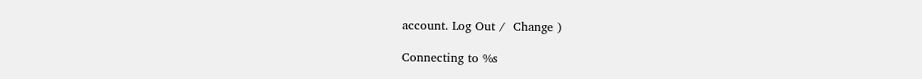account. Log Out /  Change )

Connecting to %s